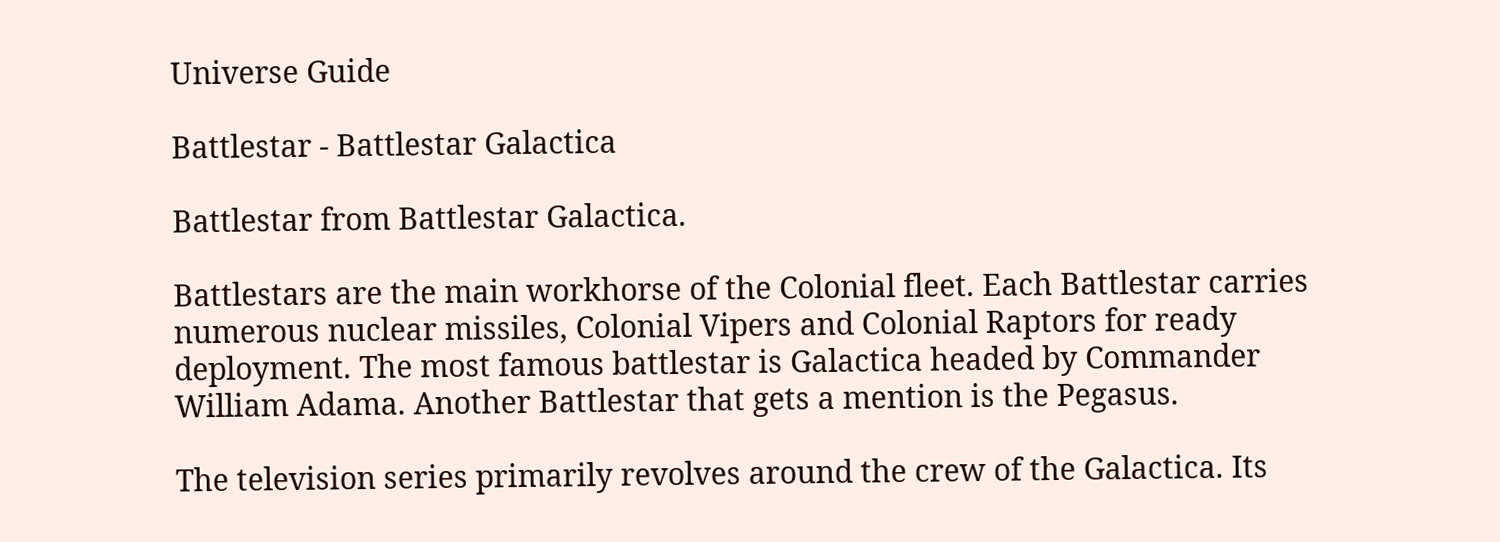Universe Guide

Battlestar - Battlestar Galactica

Battlestar from Battlestar Galactica.

Battlestars are the main workhorse of the Colonial fleet. Each Battlestar carries numerous nuclear missiles, Colonial Vipers and Colonial Raptors for ready deployment. The most famous battlestar is Galactica headed by Commander William Adama. Another Battlestar that gets a mention is the Pegasus.

The television series primarily revolves around the crew of the Galactica. Its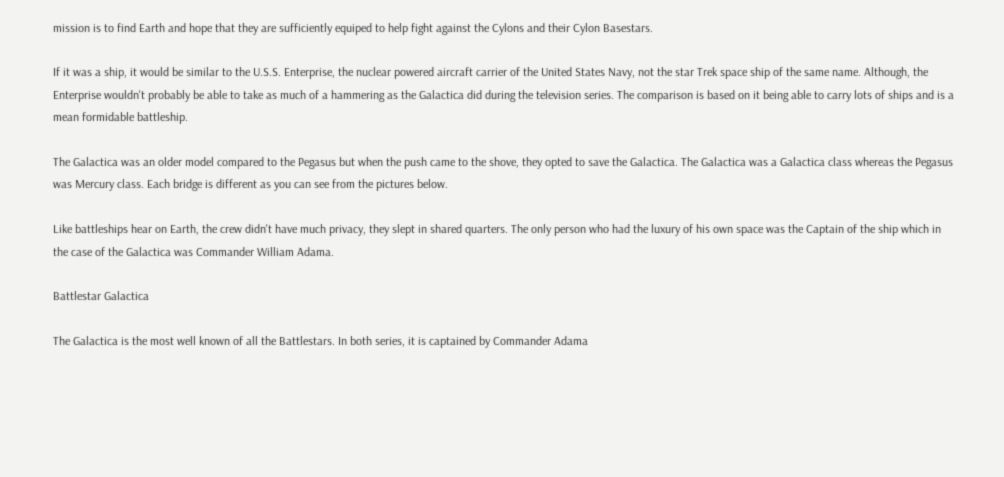mission is to find Earth and hope that they are sufficiently equiped to help fight against the Cylons and their Cylon Basestars.

If it was a ship, it would be similar to the U.S.S. Enterprise, the nuclear powered aircraft carrier of the United States Navy, not the star Trek space ship of the same name. Although, the Enterprise wouldn't probably be able to take as much of a hammering as the Galactica did during the television series. The comparison is based on it being able to carry lots of ships and is a mean formidable battleship.

The Galactica was an older model compared to the Pegasus but when the push came to the shove, they opted to save the Galactica. The Galactica was a Galactica class whereas the Pegasus was Mercury class. Each bridge is different as you can see from the pictures below.

Like battleships hear on Earth, the crew didn't have much privacy, they slept in shared quarters. The only person who had the luxury of his own space was the Captain of the ship which in the case of the Galactica was Commander William Adama.

Battlestar Galactica

The Galactica is the most well known of all the Battlestars. In both series, it is captained by Commander Adama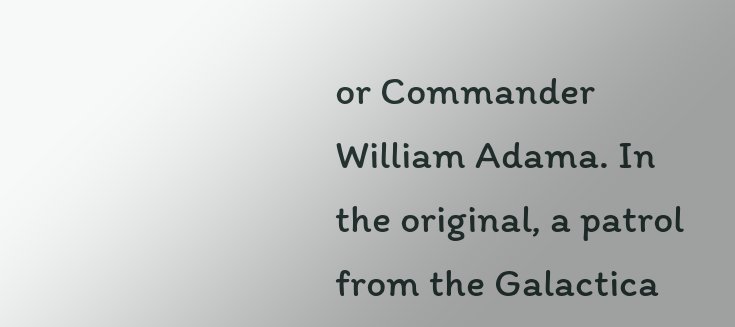or Commander William Adama. In the original, a patrol from the Galactica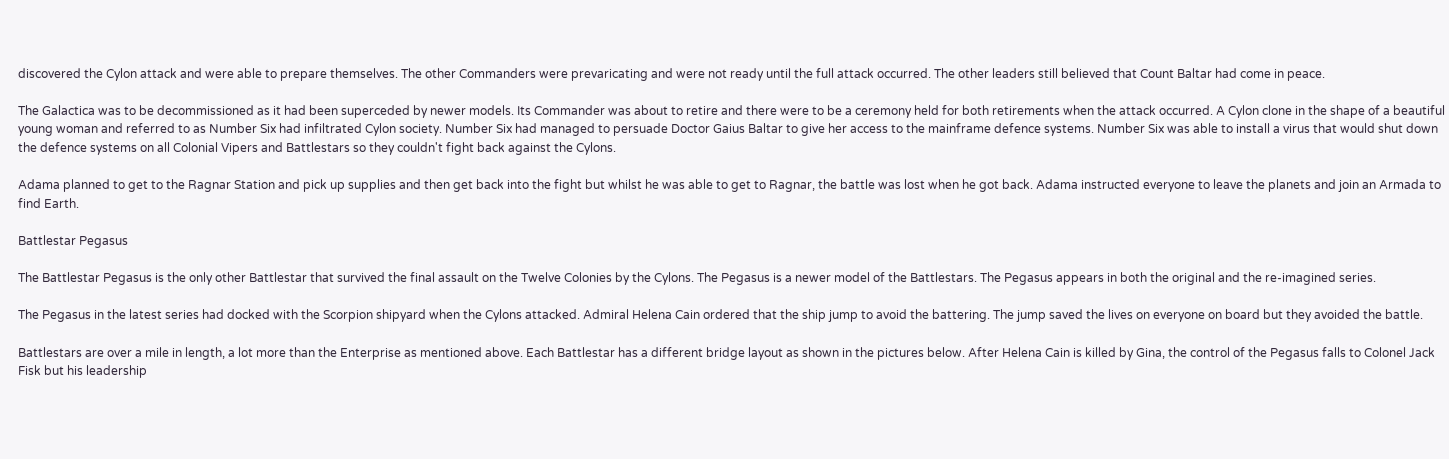discovered the Cylon attack and were able to prepare themselves. The other Commanders were prevaricating and were not ready until the full attack occurred. The other leaders still believed that Count Baltar had come in peace.

The Galactica was to be decommissioned as it had been superceded by newer models. Its Commander was about to retire and there were to be a ceremony held for both retirements when the attack occurred. A Cylon clone in the shape of a beautiful young woman and referred to as Number Six had infiltrated Cylon society. Number Six had managed to persuade Doctor Gaius Baltar to give her access to the mainframe defence systems. Number Six was able to install a virus that would shut down the defence systems on all Colonial Vipers and Battlestars so they couldn't fight back against the Cylons.

Adama planned to get to the Ragnar Station and pick up supplies and then get back into the fight but whilst he was able to get to Ragnar, the battle was lost when he got back. Adama instructed everyone to leave the planets and join an Armada to find Earth.

Battlestar Pegasus

The Battlestar Pegasus is the only other Battlestar that survived the final assault on the Twelve Colonies by the Cylons. The Pegasus is a newer model of the Battlestars. The Pegasus appears in both the original and the re-imagined series.

The Pegasus in the latest series had docked with the Scorpion shipyard when the Cylons attacked. Admiral Helena Cain ordered that the ship jump to avoid the battering. The jump saved the lives on everyone on board but they avoided the battle.

Battlestars are over a mile in length, a lot more than the Enterprise as mentioned above. Each Battlestar has a different bridge layout as shown in the pictures below. After Helena Cain is killed by Gina, the control of the Pegasus falls to Colonel Jack Fisk but his leadership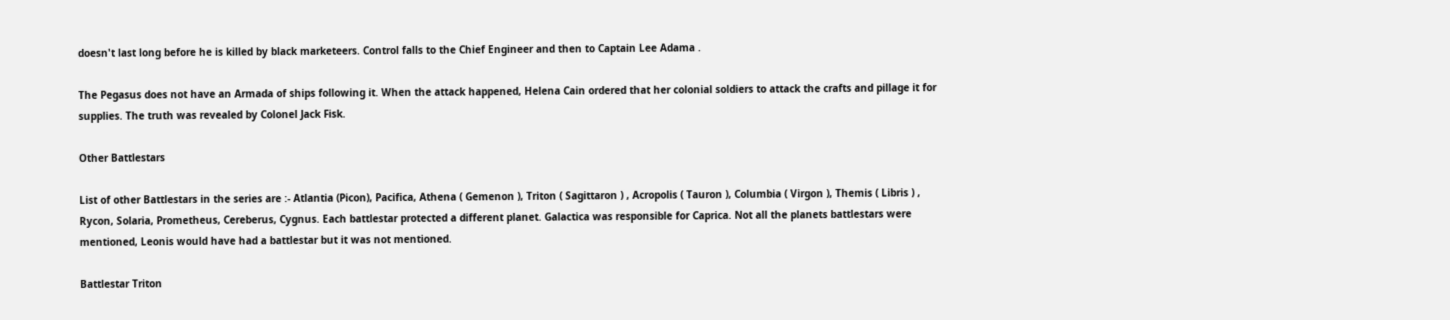doesn't last long before he is killed by black marketeers. Control falls to the Chief Engineer and then to Captain Lee Adama .

The Pegasus does not have an Armada of ships following it. When the attack happened, Helena Cain ordered that her colonial soldiers to attack the crafts and pillage it for supplies. The truth was revealed by Colonel Jack Fisk.

Other Battlestars

List of other Battlestars in the series are :- Atlantia (Picon), Pacifica, Athena ( Gemenon ), Triton ( Sagittaron ) , Acropolis ( Tauron ), Columbia ( Virgon ), Themis ( Libris ) , Rycon, Solaria, Prometheus, Cereberus, Cygnus. Each battlestar protected a different planet. Galactica was responsible for Caprica. Not all the planets battlestars were mentioned, Leonis would have had a battlestar but it was not mentioned.

Battlestar Triton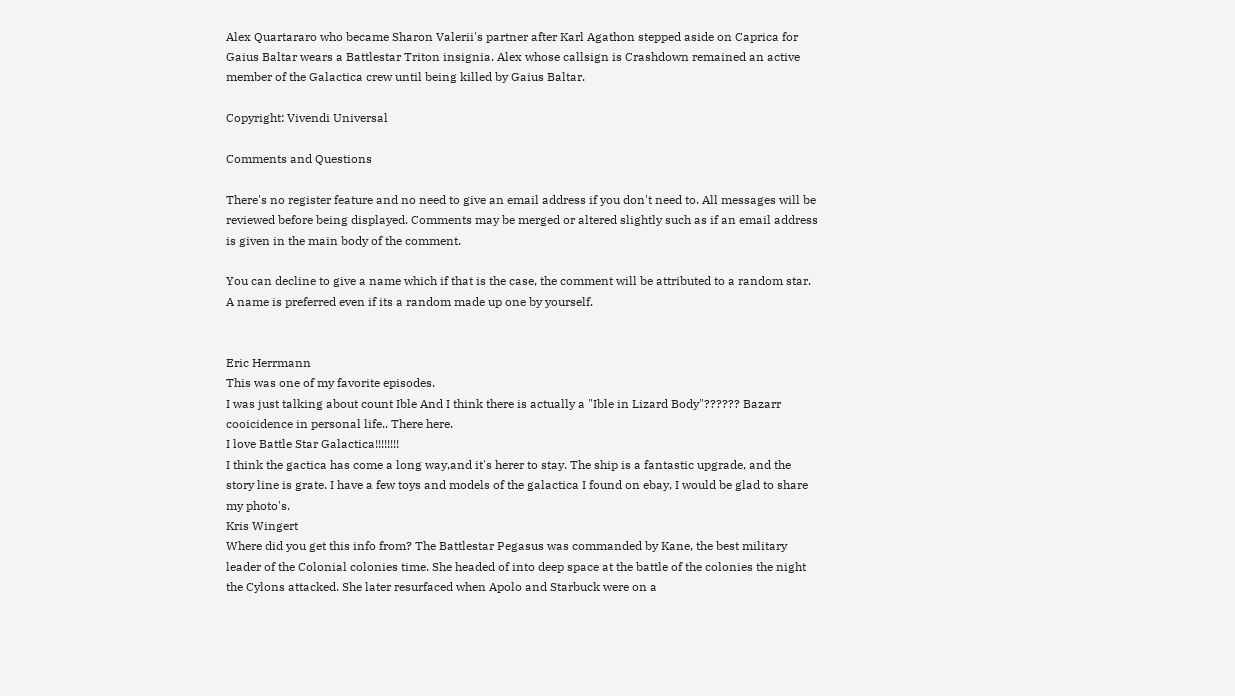Alex Quartararo who became Sharon Valerii's partner after Karl Agathon stepped aside on Caprica for Gaius Baltar wears a Battlestar Triton insignia. Alex whose callsign is Crashdown remained an active member of the Galactica crew until being killed by Gaius Baltar.

Copyright: Vivendi Universal

Comments and Questions

There's no register feature and no need to give an email address if you don't need to. All messages will be reviewed before being displayed. Comments may be merged or altered slightly such as if an email address is given in the main body of the comment.

You can decline to give a name which if that is the case, the comment will be attributed to a random star. A name is preferred even if its a random made up one by yourself.


Eric Herrmann
This was one of my favorite episodes.
I was just talking about count Ible And I think there is actually a "Ible in Lizard Body"?????? Bazarr cooicidence in personal life.. There here.
I love Battle Star Galactica!!!!!!!!
I think the gactica has come a long way,and it's herer to stay. The ship is a fantastic upgrade, and the story line is grate. I have a few toys and models of the galactica I found on ebay, I would be glad to share my photo's.
Kris Wingert
Where did you get this info from? The Battlestar Pegasus was commanded by Kane, the best military leader of the Colonial colonies time. She headed of into deep space at the battle of the colonies the night the Cylons attacked. She later resurfaced when Apolo and Starbuck were on a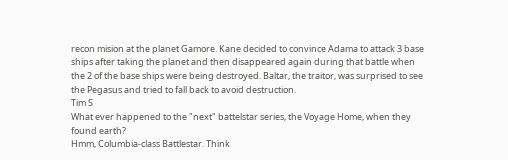recon mision at the planet Gamore. Kane decided to convince Adama to attack 3 base ships after taking the planet and then disappeared again during that battle when the 2 of the base ships were being destroyed. Baltar, the traitor, was surprised to see the Pegasus and tried to fall back to avoid destruction.
Tim S
What ever happened to the "next" battelstar series, the Voyage Home, when they found earth?
Hmm, Columbia-class Battlestar. Think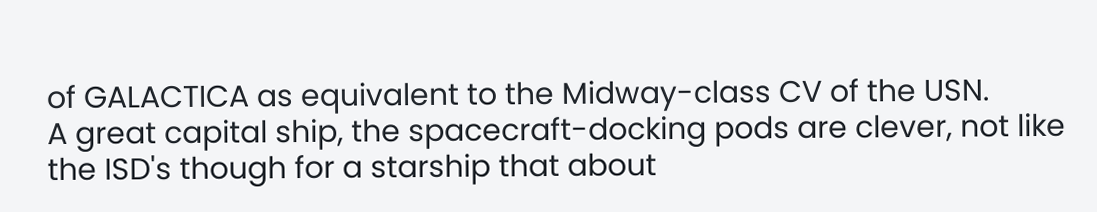of GALACTICA as equivalent to the Midway-class CV of the USN.
A great capital ship, the spacecraft-docking pods are clever, not like the ISD's though for a starship that about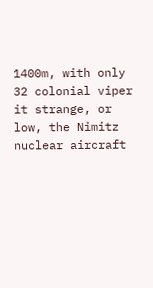1400m, with only 32 colonial viper it strange, or low, the Nimitz nuclear aircraft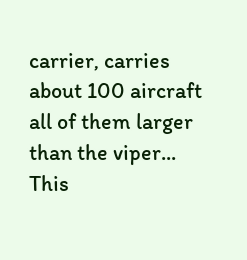carrier, carries about 100 aircraft all of them larger than the viper...
This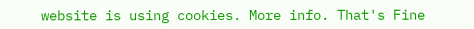website is using cookies. More info. That's Fine